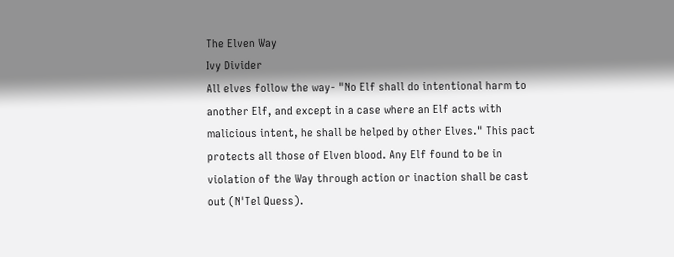The Elven Way
Ivy Divider
All elves follow the way- "No Elf shall do intentional harm to another Elf, and except in a case where an Elf acts with malicious intent, he shall be helped by other Elves." This pact protects all those of Elven blood. Any Elf found to be in violation of the Way through action or inaction shall be cast out (N'Tel Quess).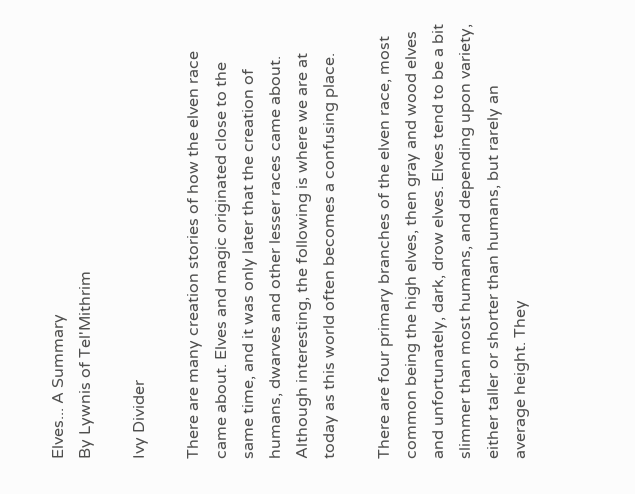Elves... A Summary
By Lywnis of Tel'Mithrim

Ivy Divider

There are many creation stories of how the elven race came about. Elves and magic originated close to the same time, and it was only later that the creation of humans, dwarves and other lesser races came about. Although interesting, the following is where we are at today as this world often becomes a confusing place.

There are four primary branches of the elven race, most common being the high elves, then gray and wood elves and unfortunately, dark, drow elves. Elves tend to be a bit slimmer than most humans, and depending upon variety, either taller or shorter than humans, but rarely an average height. They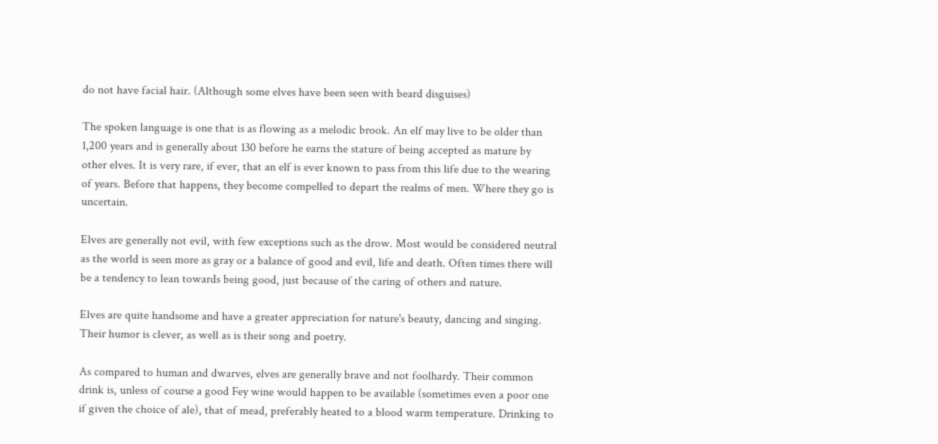do not have facial hair. (Although some elves have been seen with beard disguises)

The spoken language is one that is as flowing as a melodic brook. An elf may live to be older than 1,200 years and is generally about 130 before he earns the stature of being accepted as mature by other elves. It is very rare, if ever, that an elf is ever known to pass from this life due to the wearing of years. Before that happens, they become compelled to depart the realms of men. Where they go is uncertain.

Elves are generally not evil, with few exceptions such as the drow. Most would be considered neutral as the world is seen more as gray or a balance of good and evil, life and death. Often times there will be a tendency to lean towards being good, just because of the caring of others and nature.

Elves are quite handsome and have a greater appreciation for nature's beauty, dancing and singing. Their humor is clever, as well as is their song and poetry.

As compared to human and dwarves, elves are generally brave and not foolhardy. Their common drink is, unless of course a good Fey wine would happen to be available (sometimes even a poor one if given the choice of ale), that of mead, preferably heated to a blood warm temperature. Drinking to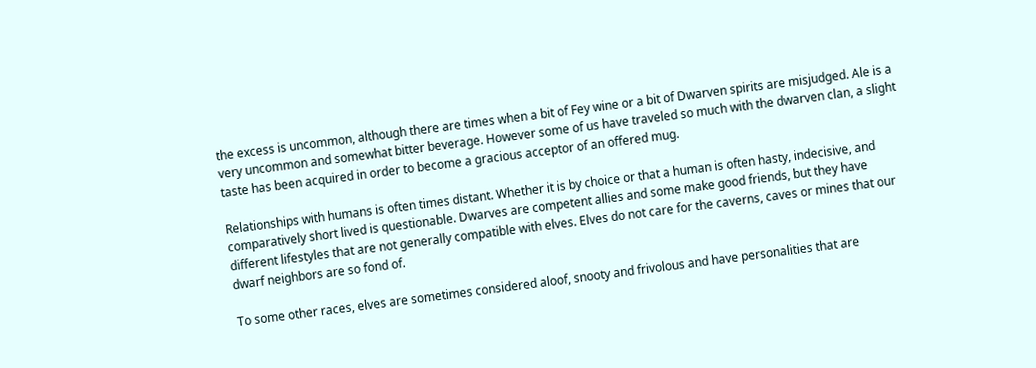the excess is uncommon, although there are times when a bit of Fey wine or a bit of Dwarven spirits are misjudged. Ale is a very uncommon and somewhat bitter beverage. However some of us have traveled so much with the dwarven clan, a slight taste has been acquired in order to become a gracious acceptor of an offered mug.

Relationships with humans is often times distant. Whether it is by choice or that a human is often hasty, indecisive, and comparatively short lived is questionable. Dwarves are competent allies and some make good friends, but they have different lifestyles that are not generally compatible with elves. Elves do not care for the caverns, caves or mines that our dwarf neighbors are so fond of.

To some other races, elves are sometimes considered aloof, snooty and frivolous and have personalities that are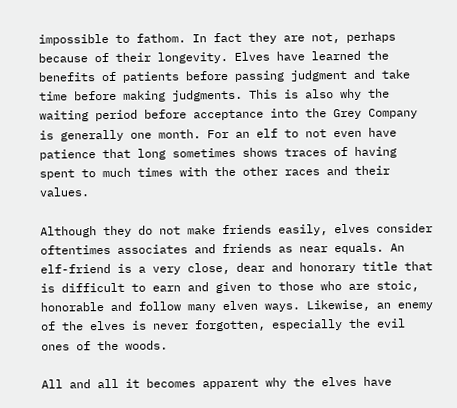impossible to fathom. In fact they are not, perhaps because of their longevity. Elves have learned the benefits of patients before passing judgment and take time before making judgments. This is also why the waiting period before acceptance into the Grey Company is generally one month. For an elf to not even have patience that long sometimes shows traces of having spent to much times with the other races and their values.

Although they do not make friends easily, elves consider oftentimes associates and friends as near equals. An elf-friend is a very close, dear and honorary title that is difficult to earn and given to those who are stoic, honorable and follow many elven ways. Likewise, an enemy of the elves is never forgotten, especially the evil ones of the woods.

All and all it becomes apparent why the elves have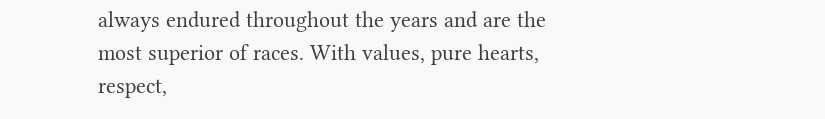always endured throughout the years and are the most superior of races. With values, pure hearts, respect,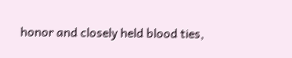honor and closely held blood ties,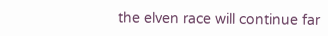the elven race will continue far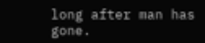long after man has gone.